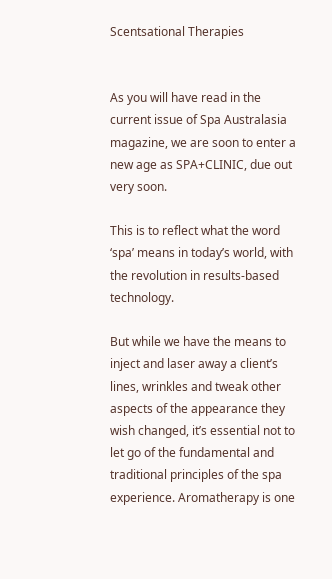Scentsational Therapies


As you will have read in the current issue of Spa Australasia magazine, we are soon to enter a new age as SPA+CLINIC, due out very soon.

This is to reflect what the word ‘spa’ means in today’s world, with the revolution in results-based technology.

But while we have the means to inject and laser away a client’s lines, wrinkles and tweak other aspects of the appearance they wish changed, it’s essential not to let go of the fundamental and traditional principles of the spa experience. Aromatherapy is one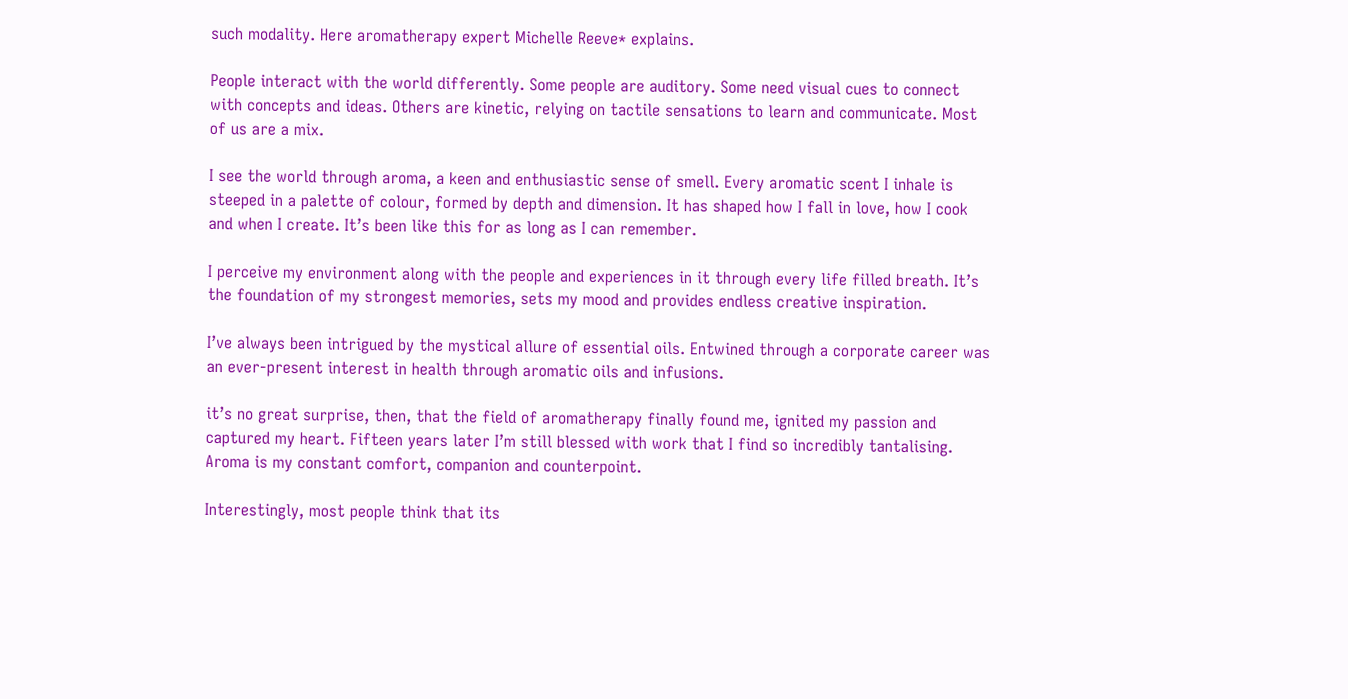such modality. Here aromatherapy expert Michelle Reeve* explains.

People interact with the world differently. Some people are auditory. Some need visual cues to connect with concepts and ideas. Others are kinetic, relying on tactile sensations to learn and communicate. Most of us are a mix.

I see the world through aroma, a keen and enthusiastic sense of smell. Every aromatic scent I inhale is steeped in a palette of colour, formed by depth and dimension. It has shaped how I fall in love, how I cook and when I create. It’s been like this for as long as I can remember.

I perceive my environment along with the people and experiences in it through every life filled breath. It’s the foundation of my strongest memories, sets my mood and provides endless creative inspiration.

I’ve always been intrigued by the mystical allure of essential oils. Entwined through a corporate career was an ever-present interest in health through aromatic oils and infusions.

it’s no great surprise, then, that the field of aromatherapy finally found me, ignited my passion and captured my heart. Fifteen years later I’m still blessed with work that I find so incredibly tantalising. Aroma is my constant comfort, companion and counterpoint.

Interestingly, most people think that its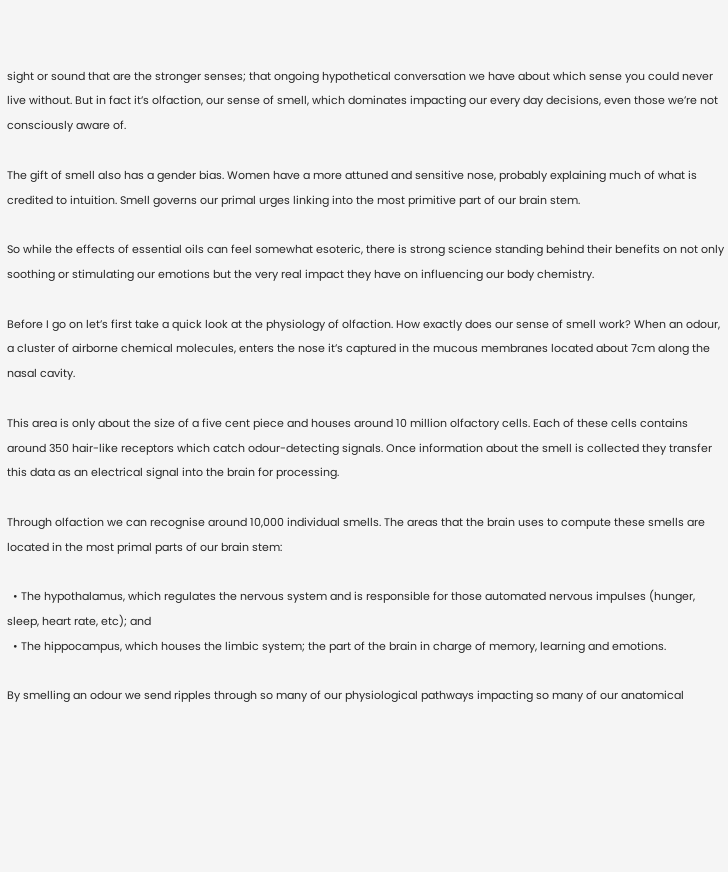sight or sound that are the stronger senses; that ongoing hypothetical conversation we have about which sense you could never live without. But in fact it’s olfaction, our sense of smell, which dominates impacting our every day decisions, even those we’re not consciously aware of.

The gift of smell also has a gender bias. Women have a more attuned and sensitive nose, probably explaining much of what is credited to intuition. Smell governs our primal urges linking into the most primitive part of our brain stem.

So while the effects of essential oils can feel somewhat esoteric, there is strong science standing behind their benefits on not only soothing or stimulating our emotions but the very real impact they have on influencing our body chemistry.

Before I go on let’s first take a quick look at the physiology of olfaction. How exactly does our sense of smell work? When an odour, a cluster of airborne chemical molecules, enters the nose it’s captured in the mucous membranes located about 7cm along the nasal cavity.

This area is only about the size of a five cent piece and houses around 10 million olfactory cells. Each of these cells contains around 350 hair-like receptors which catch odour-detecting signals. Once information about the smell is collected they transfer this data as an electrical signal into the brain for processing.

Through olfaction we can recognise around 10,000 individual smells. The areas that the brain uses to compute these smells are located in the most primal parts of our brain stem:

  • The hypothalamus, which regulates the nervous system and is responsible for those automated nervous impulses (hunger, sleep, heart rate, etc); and
  • The hippocampus, which houses the limbic system; the part of the brain in charge of memory, learning and emotions.

By smelling an odour we send ripples through so many of our physiological pathways impacting so many of our anatomical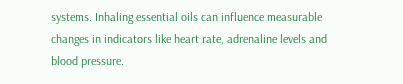systems. Inhaling essential oils can influence measurable changes in indicators like heart rate, adrenaline levels and blood pressure.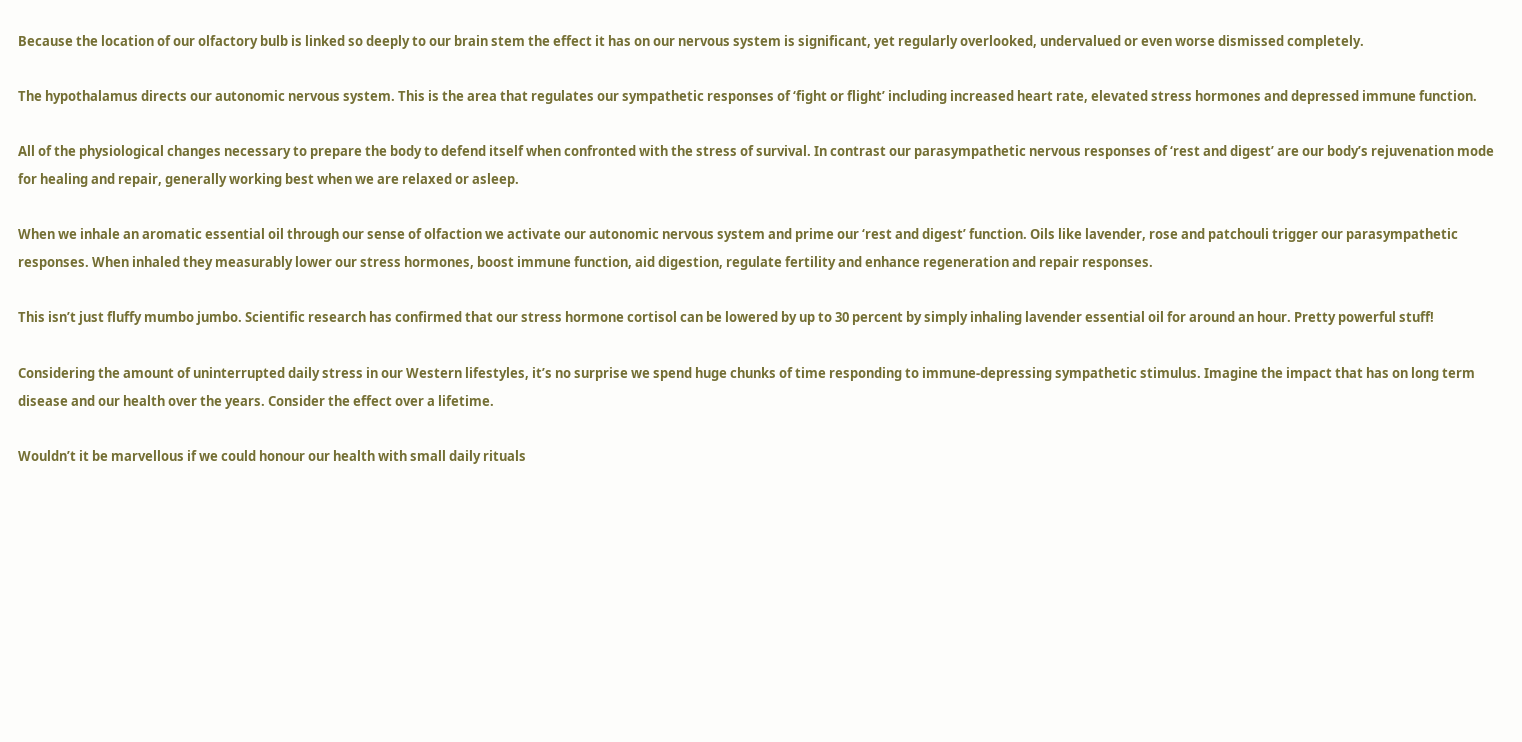Because the location of our olfactory bulb is linked so deeply to our brain stem the effect it has on our nervous system is significant, yet regularly overlooked, undervalued or even worse dismissed completely.

The hypothalamus directs our autonomic nervous system. This is the area that regulates our sympathetic responses of ‘fight or flight’ including increased heart rate, elevated stress hormones and depressed immune function.

All of the physiological changes necessary to prepare the body to defend itself when confronted with the stress of survival. In contrast our parasympathetic nervous responses of ‘rest and digest’ are our body’s rejuvenation mode for healing and repair, generally working best when we are relaxed or asleep.

When we inhale an aromatic essential oil through our sense of olfaction we activate our autonomic nervous system and prime our ‘rest and digest’ function. Oils like lavender, rose and patchouli trigger our parasympathetic responses. When inhaled they measurably lower our stress hormones, boost immune function, aid digestion, regulate fertility and enhance regeneration and repair responses.

This isn’t just fluffy mumbo jumbo. Scientific research has confirmed that our stress hormone cortisol can be lowered by up to 30 percent by simply inhaling lavender essential oil for around an hour. Pretty powerful stuff!

Considering the amount of uninterrupted daily stress in our Western lifestyles, it’s no surprise we spend huge chunks of time responding to immune-depressing sympathetic stimulus. Imagine the impact that has on long term disease and our health over the years. Consider the effect over a lifetime.

Wouldn’t it be marvellous if we could honour our health with small daily rituals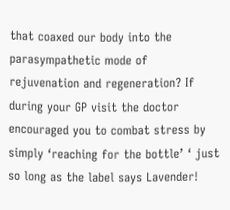that coaxed our body into the parasympathetic mode of rejuvenation and regeneration? If during your GP visit the doctor encouraged you to combat stress by simply ‘reaching for the bottle’ ‘ just so long as the label says Lavender!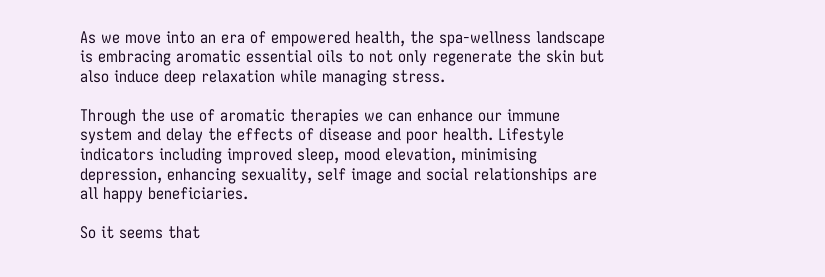As we move into an era of empowered health, the spa-wellness landscape is embracing aromatic essential oils to not only regenerate the skin but also induce deep relaxation while managing stress.

Through the use of aromatic therapies we can enhance our immune system and delay the effects of disease and poor health. Lifestyle indicators including improved sleep, mood elevation, minimising depression, enhancing sexuality, self image and social relationships are all happy beneficiaries.

So it seems that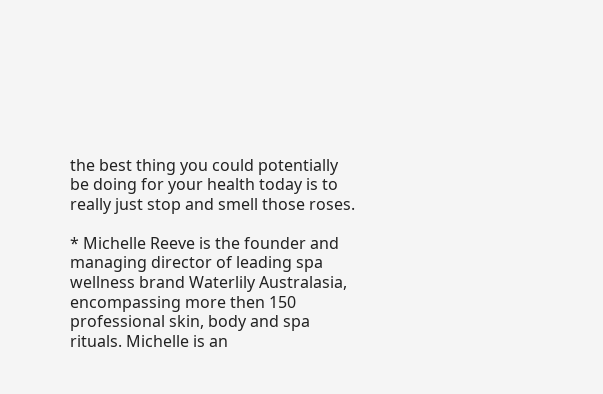the best thing you could potentially be doing for your health today is to really just stop and smell those roses.

* Michelle Reeve is the founder and managing director of leading spa wellness brand Waterlily Australasia, encompassing more then 150 professional skin, body and spa rituals. Michelle is an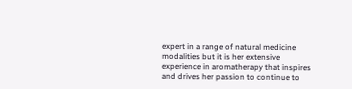expert in a range of natural medicine modalities but it is her extensive experience in aromatherapy that inspires and drives her passion to continue to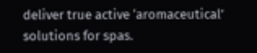deliver true active ‘aromaceutical’ solutions for spas.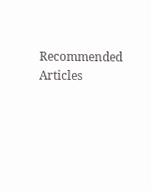Recommended Articles